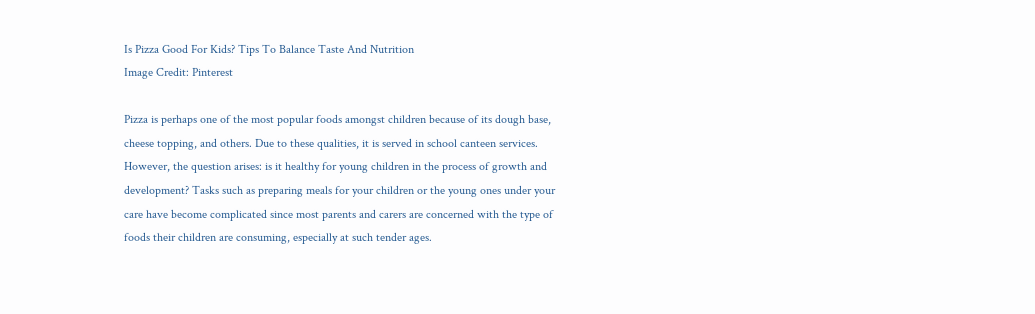Is Pizza Good For Kids? Tips To Balance Taste And Nutrition
Image Credit: Pinterest

Pizza is perhaps one of the most popular foods amongst children because of its dough base, cheese topping, and others. Due to these qualities, it is served in school canteen services. However, the question arises: is it healthy for young children in the process of growth and development? Tasks such as preparing meals for your children or the young ones under your care have become complicated since most parents and carers are concerned with the type of foods their children are consuming, especially at such tender ages.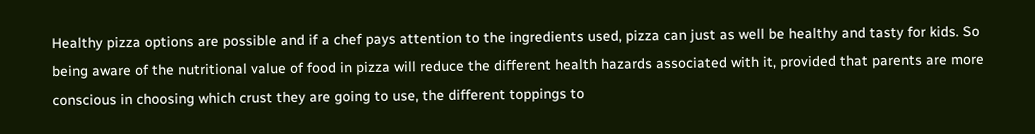Healthy pizza options are possible and if a chef pays attention to the ingredients used, pizza can just as well be healthy and tasty for kids. So being aware of the nutritional value of food in pizza will reduce the different health hazards associated with it, provided that parents are more conscious in choosing which crust they are going to use, the different toppings to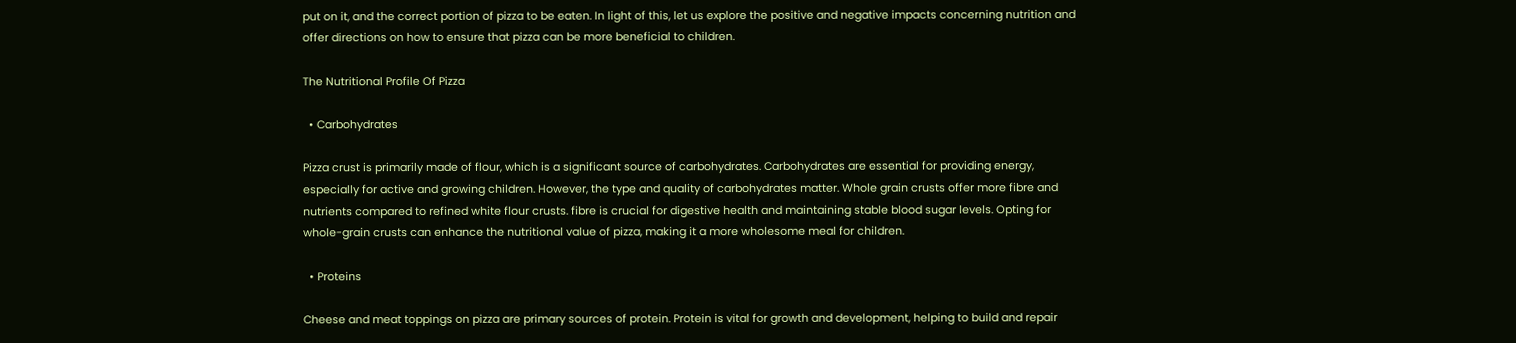put on it, and the correct portion of pizza to be eaten. In light of this, let us explore the positive and negative impacts concerning nutrition and offer directions on how to ensure that pizza can be more beneficial to children.

The Nutritional Profile Of Pizza

  • Carbohydrates

Pizza crust is primarily made of flour, which is a significant source of carbohydrates. Carbohydrates are essential for providing energy, especially for active and growing children. However, the type and quality of carbohydrates matter. Whole grain crusts offer more fibre and nutrients compared to refined white flour crusts. fibre is crucial for digestive health and maintaining stable blood sugar levels. Opting for whole-grain crusts can enhance the nutritional value of pizza, making it a more wholesome meal for children.

  • Proteins

Cheese and meat toppings on pizza are primary sources of protein. Protein is vital for growth and development, helping to build and repair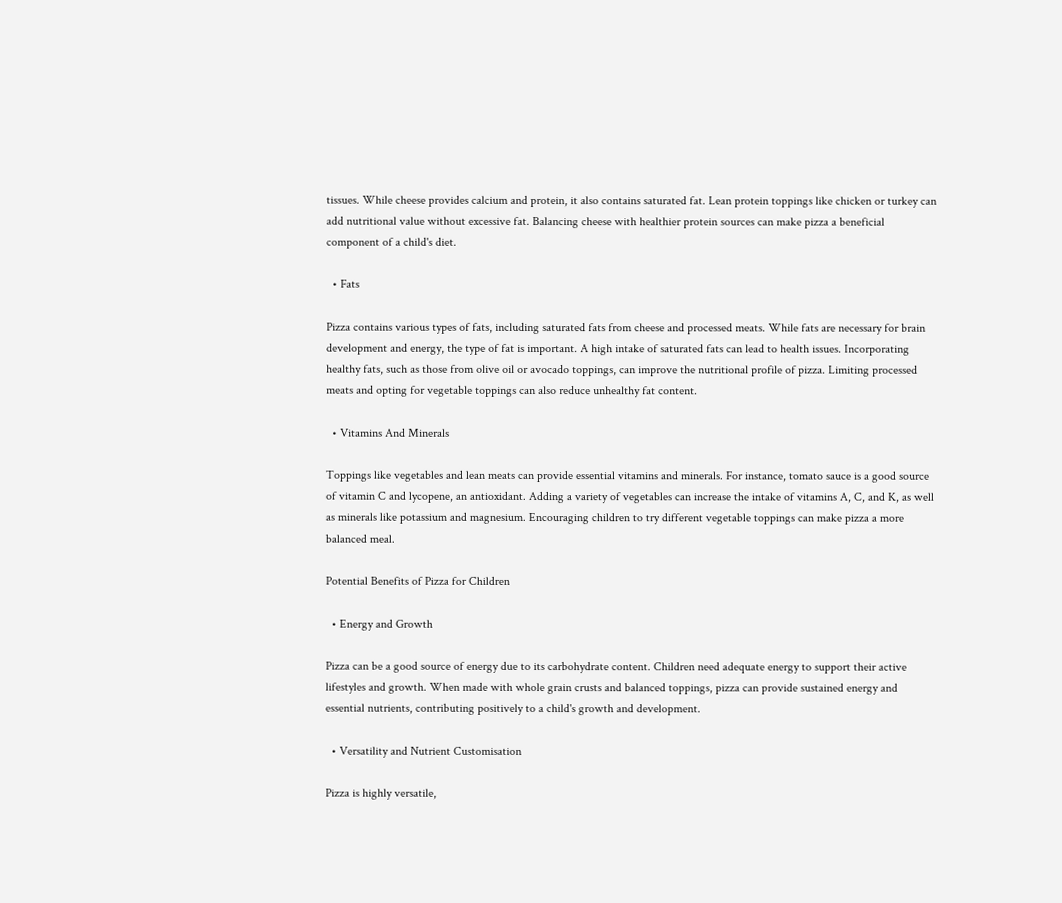tissues. While cheese provides calcium and protein, it also contains saturated fat. Lean protein toppings like chicken or turkey can add nutritional value without excessive fat. Balancing cheese with healthier protein sources can make pizza a beneficial component of a child's diet.

  • Fats

Pizza contains various types of fats, including saturated fats from cheese and processed meats. While fats are necessary for brain development and energy, the type of fat is important. A high intake of saturated fats can lead to health issues. Incorporating healthy fats, such as those from olive oil or avocado toppings, can improve the nutritional profile of pizza. Limiting processed meats and opting for vegetable toppings can also reduce unhealthy fat content.

  • Vitamins And Minerals

Toppings like vegetables and lean meats can provide essential vitamins and minerals. For instance, tomato sauce is a good source of vitamin C and lycopene, an antioxidant. Adding a variety of vegetables can increase the intake of vitamins A, C, and K, as well as minerals like potassium and magnesium. Encouraging children to try different vegetable toppings can make pizza a more balanced meal.

Potential Benefits of Pizza for Children

  • Energy and Growth

Pizza can be a good source of energy due to its carbohydrate content. Children need adequate energy to support their active lifestyles and growth. When made with whole grain crusts and balanced toppings, pizza can provide sustained energy and essential nutrients, contributing positively to a child's growth and development.

  • Versatility and Nutrient Customisation

Pizza is highly versatile,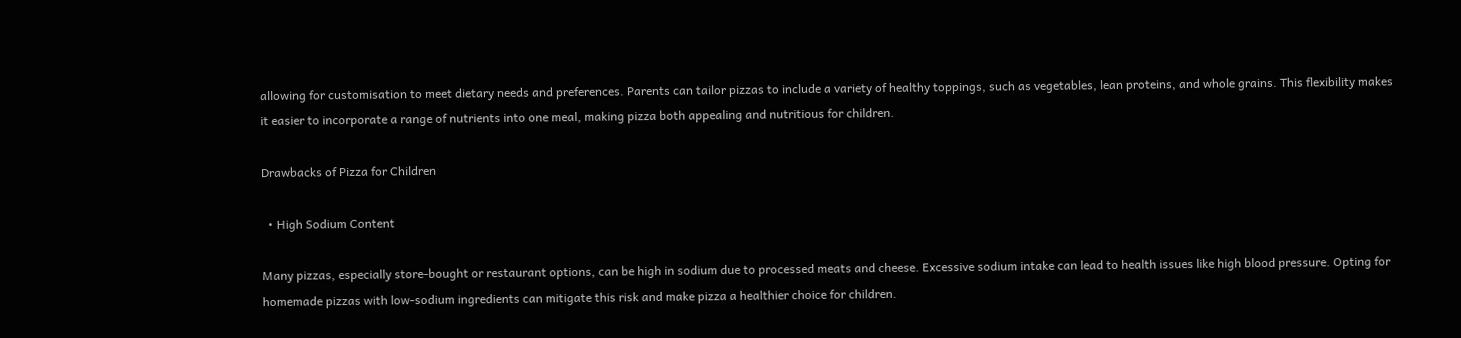allowing for customisation to meet dietary needs and preferences. Parents can tailor pizzas to include a variety of healthy toppings, such as vegetables, lean proteins, and whole grains. This flexibility makes it easier to incorporate a range of nutrients into one meal, making pizza both appealing and nutritious for children.

Drawbacks of Pizza for Children

  • High Sodium Content

Many pizzas, especially store-bought or restaurant options, can be high in sodium due to processed meats and cheese. Excessive sodium intake can lead to health issues like high blood pressure. Opting for homemade pizzas with low-sodium ingredients can mitigate this risk and make pizza a healthier choice for children.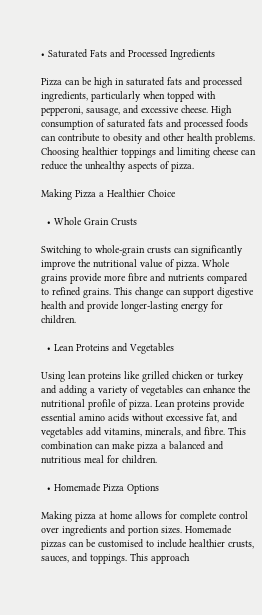• Saturated Fats and Processed Ingredients

Pizza can be high in saturated fats and processed ingredients, particularly when topped with pepperoni, sausage, and excessive cheese. High consumption of saturated fats and processed foods can contribute to obesity and other health problems. Choosing healthier toppings and limiting cheese can reduce the unhealthy aspects of pizza.

Making Pizza a Healthier Choice

  • Whole Grain Crusts

Switching to whole-grain crusts can significantly improve the nutritional value of pizza. Whole grains provide more fibre and nutrients compared to refined grains. This change can support digestive health and provide longer-lasting energy for children.

  • Lean Proteins and Vegetables

Using lean proteins like grilled chicken or turkey and adding a variety of vegetables can enhance the nutritional profile of pizza. Lean proteins provide essential amino acids without excessive fat, and vegetables add vitamins, minerals, and fibre. This combination can make pizza a balanced and nutritious meal for children.

  • Homemade Pizza Options

Making pizza at home allows for complete control over ingredients and portion sizes. Homemade pizzas can be customised to include healthier crusts, sauces, and toppings. This approach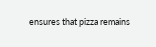ensures that pizza remains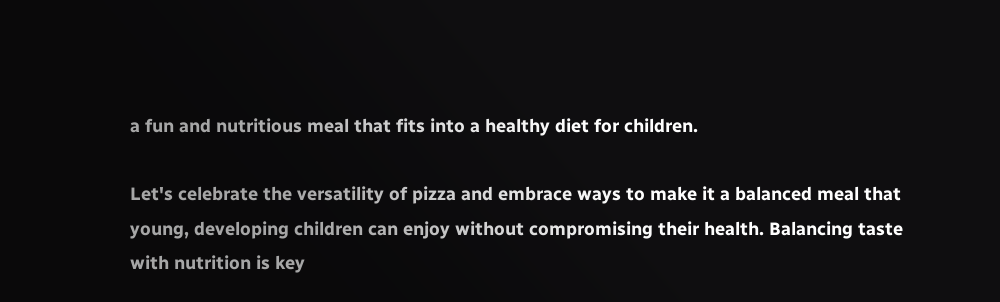a fun and nutritious meal that fits into a healthy diet for children.

Let's celebrate the versatility of pizza and embrace ways to make it a balanced meal that young, developing children can enjoy without compromising their health. Balancing taste with nutrition is key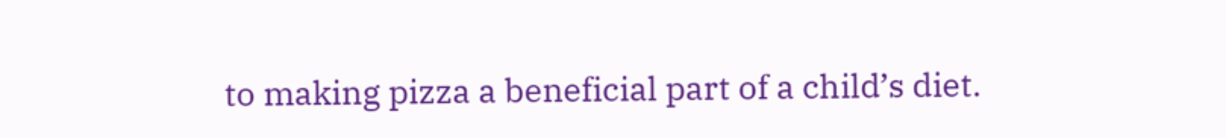to making pizza a beneficial part of a child’s diet.